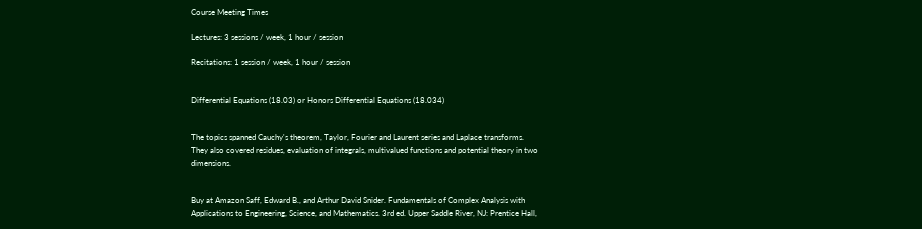Course Meeting Times

Lectures: 3 sessions / week, 1 hour / session

Recitations: 1 session / week, 1 hour / session


Differential Equations (18.03) or Honors Differential Equations (18.034)


The topics spanned Cauchy's theorem, Taylor, Fourier and Laurent series and Laplace transforms.
They also covered residues, evaluation of integrals, multivalued functions and potential theory in two dimensions.


Buy at Amazon Saff, Edward B., and Arthur David Snider. Fundamentals of Complex Analysis with Applications to Engineering, Science, and Mathematics. 3rd ed. Upper Saddle River, NJ: Prentice Hall,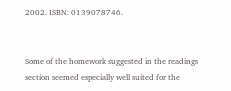2002. ISBN: 0139078746.


Some of the homework suggested in the readings section seemed especially well suited for the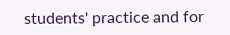students' practice and for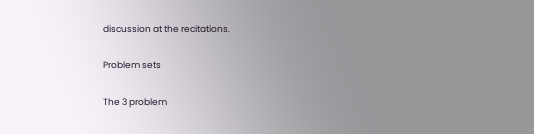discussion at the recitations.

Problem sets

The 3 problem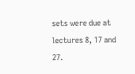sets were due at lectures 8, 17 and 27.